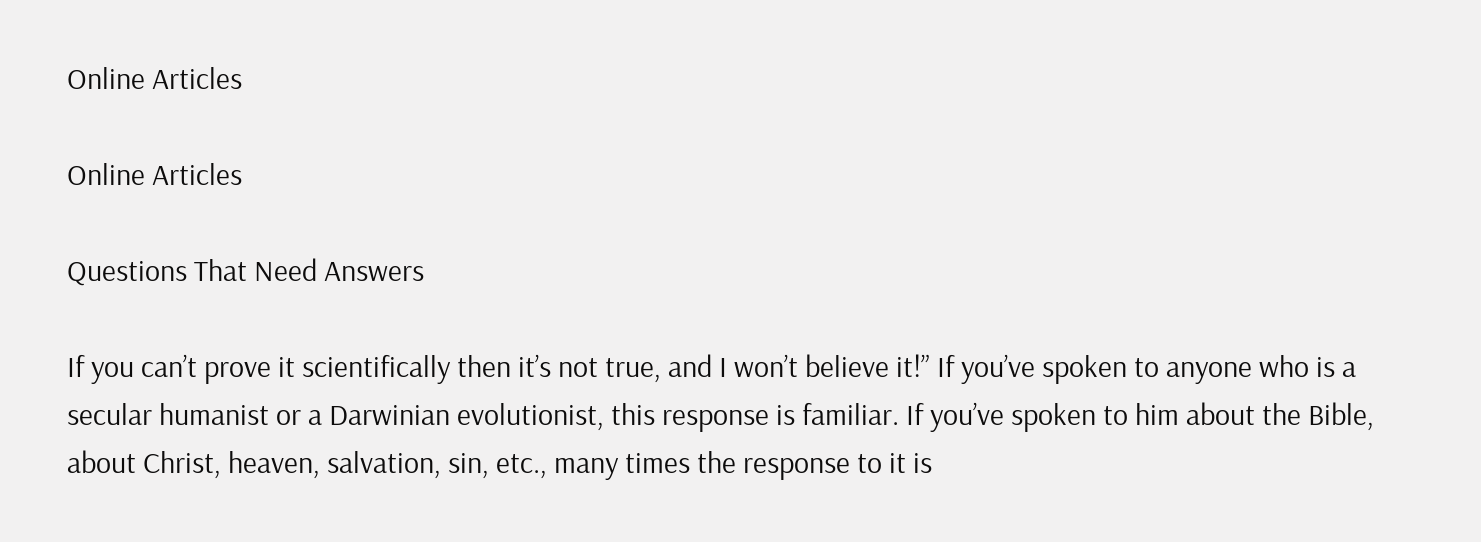Online Articles

Online Articles

Questions That Need Answers

If you can’t prove it scientifically then it’s not true, and I won’t believe it!” If you’ve spoken to anyone who is a secular humanist or a Darwinian evolutionist, this response is familiar. If you’ve spoken to him about the Bible, about Christ, heaven, salvation, sin, etc., many times the response to it is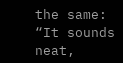the same: “It sounds neat,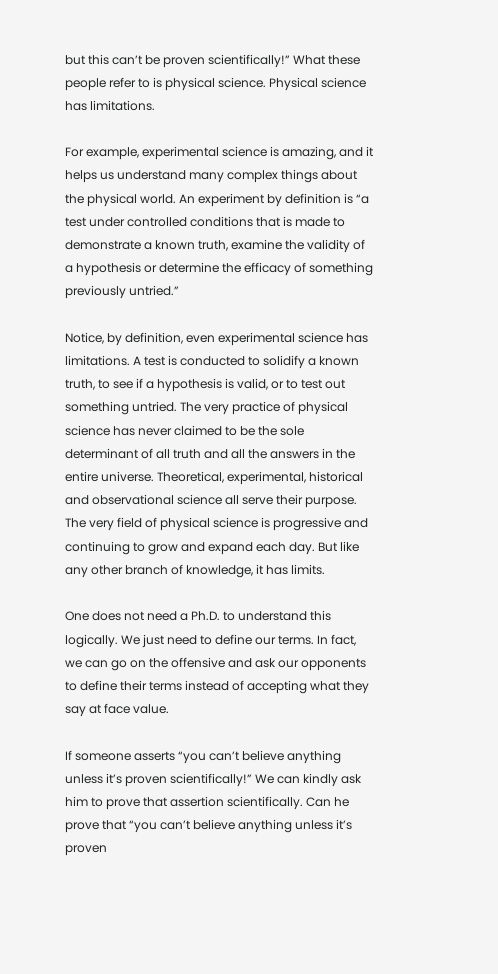but this can’t be proven scientifically!” What these people refer to is physical science. Physical science has limitations.

For example, experimental science is amazing, and it helps us understand many complex things about the physical world. An experiment by definition is “a test under controlled conditions that is made to demonstrate a known truth, examine the validity of a hypothesis or determine the efficacy of something previously untried.”

Notice, by definition, even experimental science has limitations. A test is conducted to solidify a known truth, to see if a hypothesis is valid, or to test out something untried. The very practice of physical science has never claimed to be the sole determinant of all truth and all the answers in the entire universe. Theoretical, experimental, historical and observational science all serve their purpose. The very field of physical science is progressive and continuing to grow and expand each day. But like any other branch of knowledge, it has limits.

One does not need a Ph.D. to understand this logically. We just need to define our terms. In fact, we can go on the offensive and ask our opponents to define their terms instead of accepting what they say at face value.

If someone asserts “you can’t believe anything unless it’s proven scientifically!” We can kindly ask him to prove that assertion scientifically. Can he prove that “you can’t believe anything unless it’s proven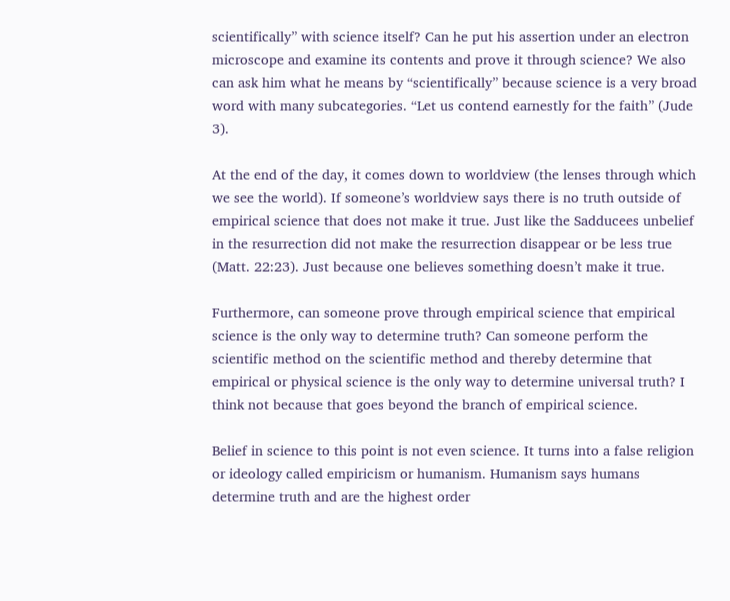scientifically” with science itself? Can he put his assertion under an electron microscope and examine its contents and prove it through science? We also can ask him what he means by “scientifically” because science is a very broad word with many subcategories. “Let us contend earnestly for the faith” (Jude 3).

At the end of the day, it comes down to worldview (the lenses through which we see the world). If someone’s worldview says there is no truth outside of empirical science that does not make it true. Just like the Sadducees unbelief in the resurrection did not make the resurrection disappear or be less true (Matt. 22:23). Just because one believes something doesn’t make it true.

Furthermore, can someone prove through empirical science that empirical science is the only way to determine truth? Can someone perform the scientific method on the scientific method and thereby determine that empirical or physical science is the only way to determine universal truth? I think not because that goes beyond the branch of empirical science.

Belief in science to this point is not even science. It turns into a false religion or ideology called empiricism or humanism. Humanism says humans determine truth and are the highest order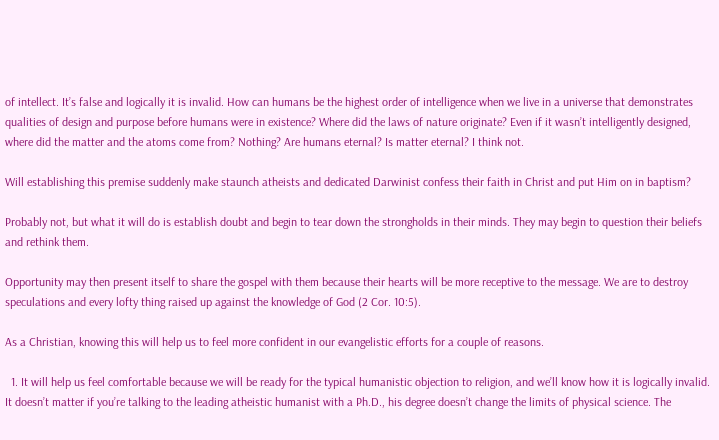of intellect. It’s false and logically it is invalid. How can humans be the highest order of intelligence when we live in a universe that demonstrates qualities of design and purpose before humans were in existence? Where did the laws of nature originate? Even if it wasn’t intelligently designed, where did the matter and the atoms come from? Nothing? Are humans eternal? Is matter eternal? I think not.

Will establishing this premise suddenly make staunch atheists and dedicated Darwinist confess their faith in Christ and put Him on in baptism?

Probably not, but what it will do is establish doubt and begin to tear down the strongholds in their minds. They may begin to question their beliefs and rethink them.

Opportunity may then present itself to share the gospel with them because their hearts will be more receptive to the message. We are to destroy speculations and every lofty thing raised up against the knowledge of God (2 Cor. 10:5).

As a Christian, knowing this will help us to feel more confident in our evangelistic efforts for a couple of reasons.

  1. It will help us feel comfortable because we will be ready for the typical humanistic objection to religion, and we’ll know how it is logically invalid. It doesn’t matter if you’re talking to the leading atheistic humanist with a Ph.D., his degree doesn’t change the limits of physical science. The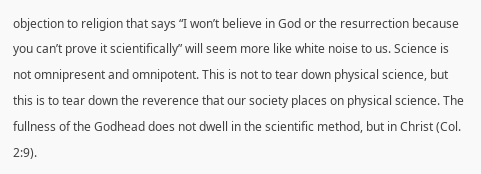objection to religion that says “I won’t believe in God or the resurrection because you can’t prove it scientifically” will seem more like white noise to us. Science is not omnipresent and omnipotent. This is not to tear down physical science, but this is to tear down the reverence that our society places on physical science. The fullness of the Godhead does not dwell in the scientific method, but in Christ (Col. 2:9).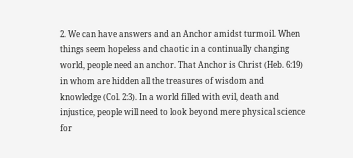2. We can have answers and an Anchor amidst turmoil. When things seem hopeless and chaotic in a continually changing world, people need an anchor. That Anchor is Christ (Heb. 6:19) in whom are hidden all the treasures of wisdom and knowledge (Col. 2:3). In a world filled with evil, death and injustice, people will need to look beyond mere physical science for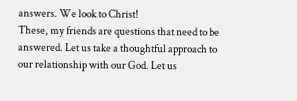answers. We look to Christ!
These, my friends are questions that need to be answered. Let us take a thoughtful approach to our relationship with our God. Let us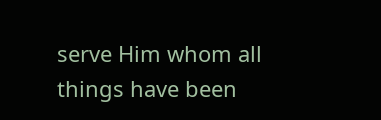serve Him whom all things have been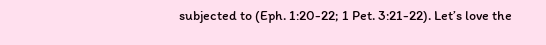subjected to (Eph. 1:20-22; 1 Pet. 3:21-22). Let’s love the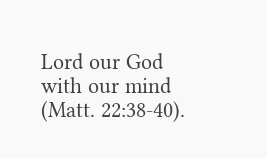Lord our God with our mind (Matt. 22:38-40).